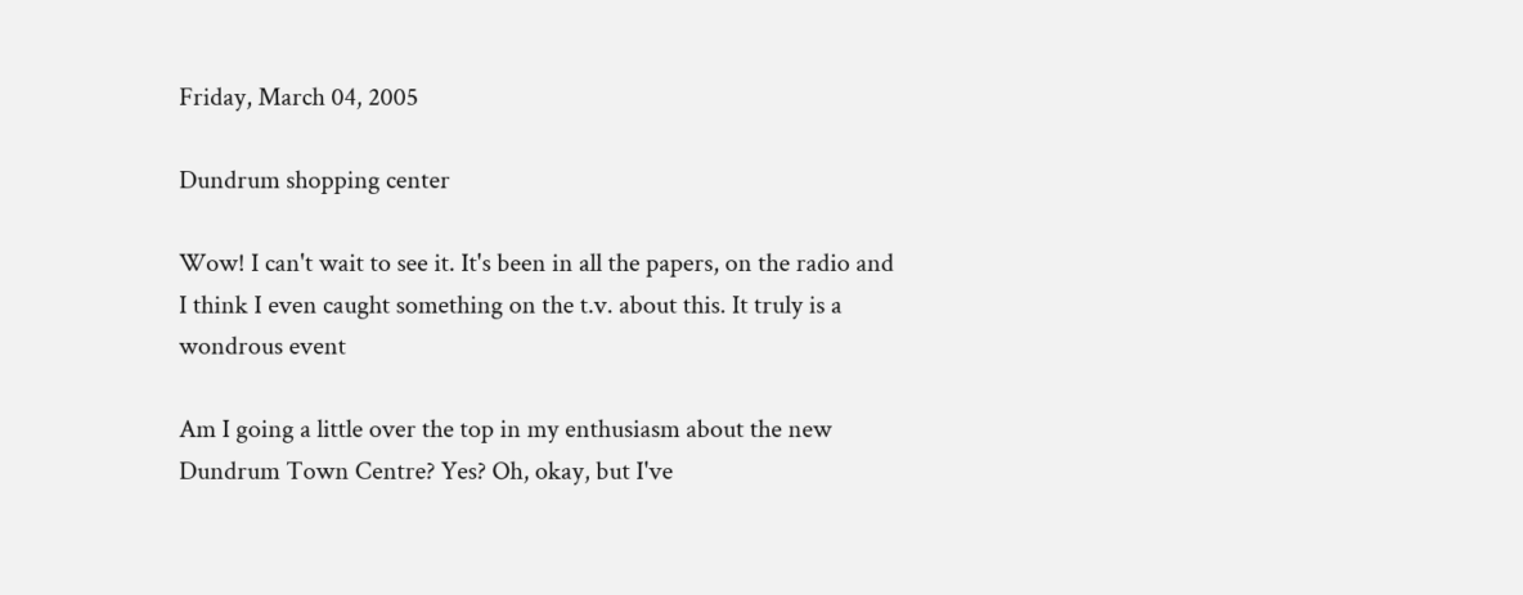Friday, March 04, 2005

Dundrum shopping center

Wow! I can't wait to see it. It's been in all the papers, on the radio and I think I even caught something on the t.v. about this. It truly is a wondrous event

Am I going a little over the top in my enthusiasm about the new Dundrum Town Centre? Yes? Oh, okay, but I've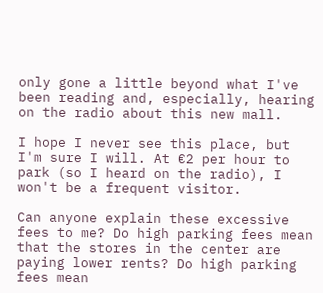only gone a little beyond what I've been reading and, especially, hearing on the radio about this new mall.

I hope I never see this place, but I'm sure I will. At €2 per hour to park (so I heard on the radio), I won't be a frequent visitor.

Can anyone explain these excessive fees to me? Do high parking fees mean that the stores in the center are paying lower rents? Do high parking fees mean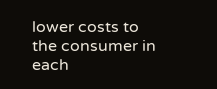lower costs to the consumer in each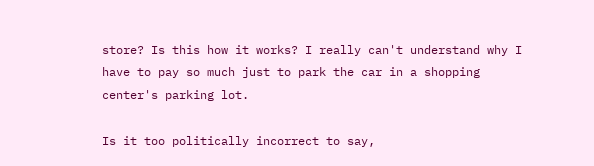store? Is this how it works? I really can't understand why I have to pay so much just to park the car in a shopping center's parking lot.

Is it too politically incorrect to say,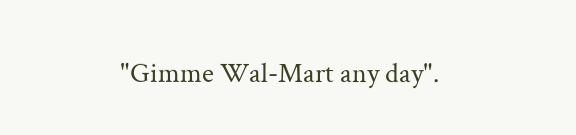"Gimme Wal-Mart any day".